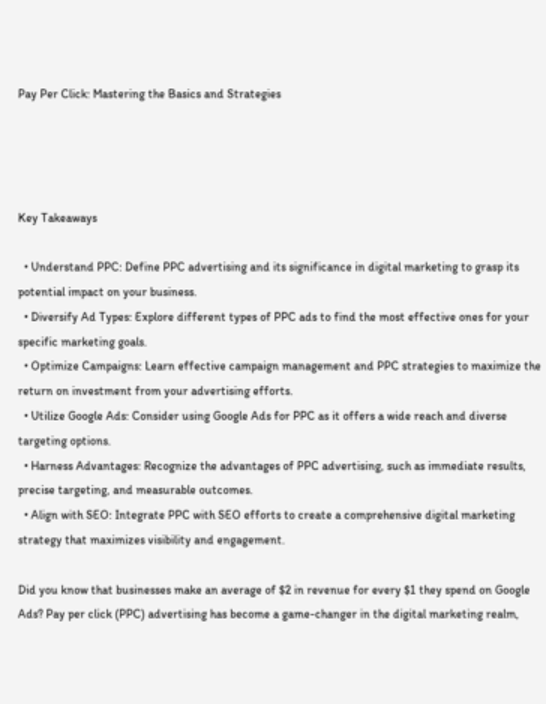Pay Per Click: Mastering the Basics and Strategies




Key Takeaways

  • Understand PPC: Define PPC advertising and its significance in digital marketing to grasp its potential impact on your business.
  • Diversify Ad Types: Explore different types of PPC ads to find the most effective ones for your specific marketing goals.
  • Optimize Campaigns: Learn effective campaign management and PPC strategies to maximize the return on investment from your advertising efforts.
  • Utilize Google Ads: Consider using Google Ads for PPC as it offers a wide reach and diverse targeting options.
  • Harness Advantages: Recognize the advantages of PPC advertising, such as immediate results, precise targeting, and measurable outcomes.
  • Align with SEO: Integrate PPC with SEO efforts to create a comprehensive digital marketing strategy that maximizes visibility and engagement.

Did you know that businesses make an average of $2 in revenue for every $1 they spend on Google Ads? Pay per click (PPC) advertising has become a game-changer in the digital marketing realm,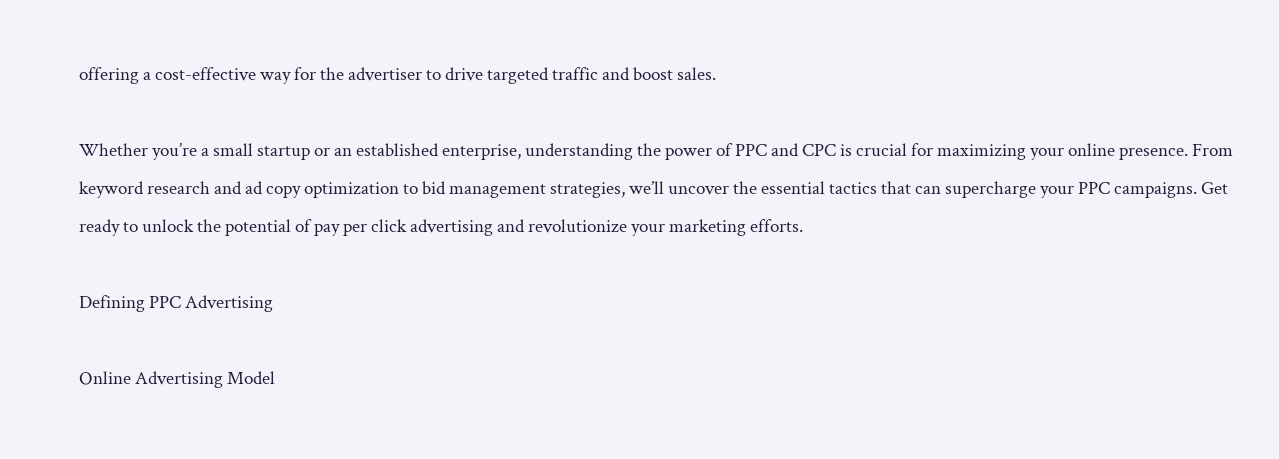offering a cost-effective way for the advertiser to drive targeted traffic and boost sales.

Whether you’re a small startup or an established enterprise, understanding the power of PPC and CPC is crucial for maximizing your online presence. From keyword research and ad copy optimization to bid management strategies, we’ll uncover the essential tactics that can supercharge your PPC campaigns. Get ready to unlock the potential of pay per click advertising and revolutionize your marketing efforts.

Defining PPC Advertising

Online Advertising Model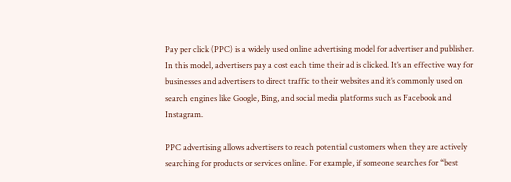Pay per click (PPC) is a widely used online advertising model for advertiser and publisher. In this model, advertisers pay a cost each time their ad is clicked. It’s an effective way for businesses and advertisers to direct traffic to their websites and it’s commonly used on search engines like Google, Bing, and social media platforms such as Facebook and Instagram.

PPC advertising allows advertisers to reach potential customers when they are actively searching for products or services online. For example, if someone searches for “best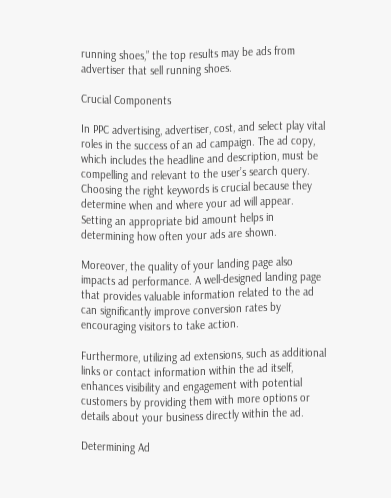running shoes,” the top results may be ads from advertiser that sell running shoes.

Crucial Components

In PPC advertising, advertiser, cost, and select play vital roles in the success of an ad campaign. The ad copy, which includes the headline and description, must be compelling and relevant to the user’s search query. Choosing the right keywords is crucial because they determine when and where your ad will appear. Setting an appropriate bid amount helps in determining how often your ads are shown.

Moreover, the quality of your landing page also impacts ad performance. A well-designed landing page that provides valuable information related to the ad can significantly improve conversion rates by encouraging visitors to take action.

Furthermore, utilizing ad extensions, such as additional links or contact information within the ad itself, enhances visibility and engagement with potential customers by providing them with more options or details about your business directly within the ad.

Determining Ad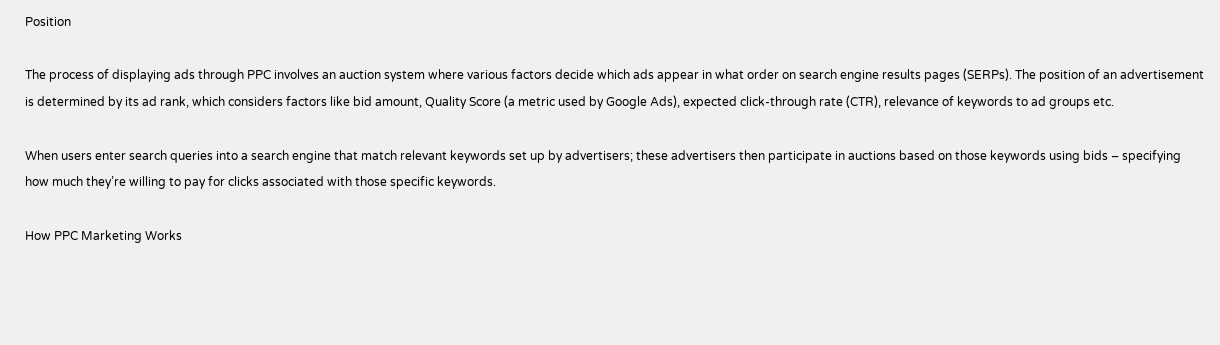Position

The process of displaying ads through PPC involves an auction system where various factors decide which ads appear in what order on search engine results pages (SERPs). The position of an advertisement is determined by its ad rank, which considers factors like bid amount, Quality Score (a metric used by Google Ads), expected click-through rate (CTR), relevance of keywords to ad groups etc.

When users enter search queries into a search engine that match relevant keywords set up by advertisers; these advertisers then participate in auctions based on those keywords using bids – specifying how much they’re willing to pay for clicks associated with those specific keywords.

How PPC Marketing Works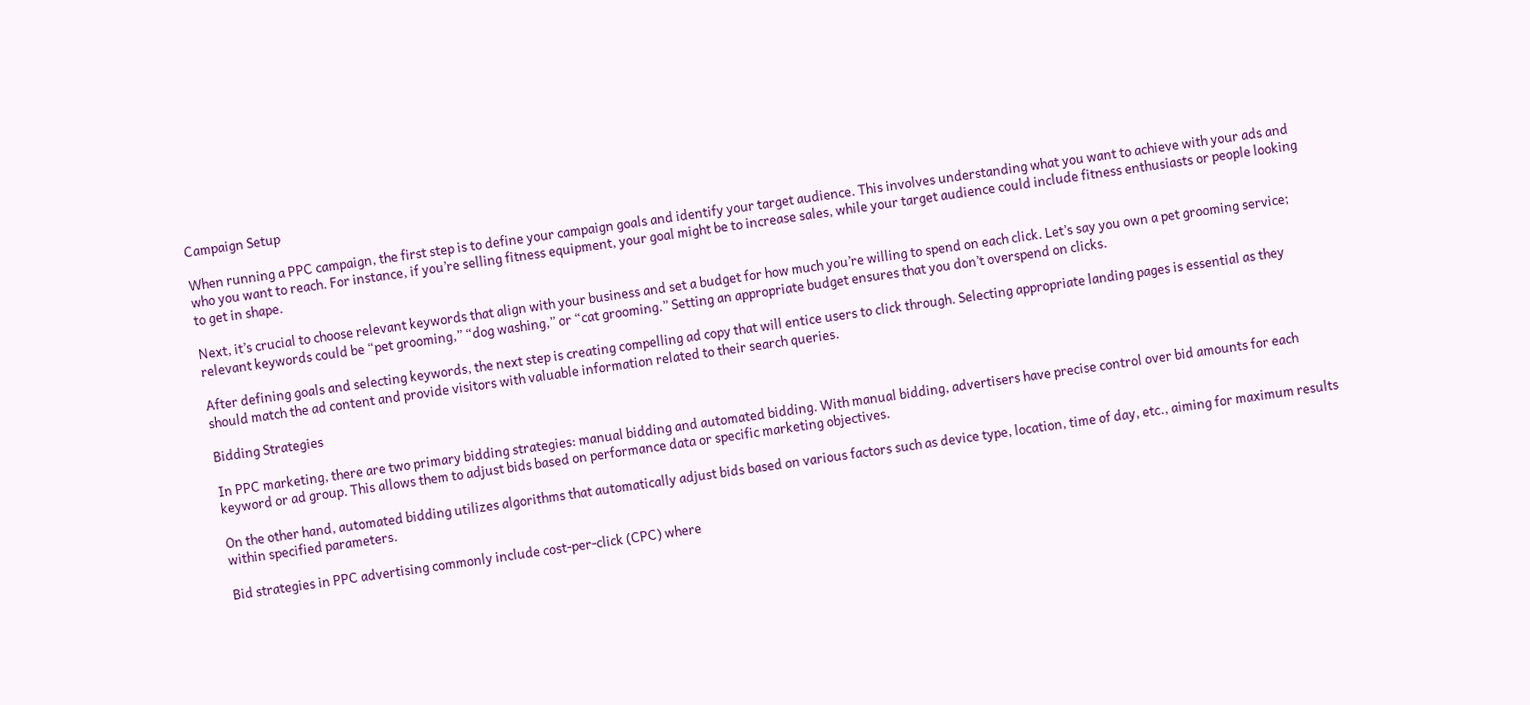Campaign Setup

When running a PPC campaign, the first step is to define your campaign goals and identify your target audience. This involves understanding what you want to achieve with your ads and who you want to reach. For instance, if you’re selling fitness equipment, your goal might be to increase sales, while your target audience could include fitness enthusiasts or people looking to get in shape.

Next, it’s crucial to choose relevant keywords that align with your business and set a budget for how much you’re willing to spend on each click. Let’s say you own a pet grooming service; relevant keywords could be “pet grooming,” “dog washing,” or “cat grooming.” Setting an appropriate budget ensures that you don’t overspend on clicks.

After defining goals and selecting keywords, the next step is creating compelling ad copy that will entice users to click through. Selecting appropriate landing pages is essential as they should match the ad content and provide visitors with valuable information related to their search queries.

Bidding Strategies

In PPC marketing, there are two primary bidding strategies: manual bidding and automated bidding. With manual bidding, advertisers have precise control over bid amounts for each keyword or ad group. This allows them to adjust bids based on performance data or specific marketing objectives.

On the other hand, automated bidding utilizes algorithms that automatically adjust bids based on various factors such as device type, location, time of day, etc., aiming for maximum results within specified parameters.

Bid strategies in PPC advertising commonly include cost-per-click (CPC) where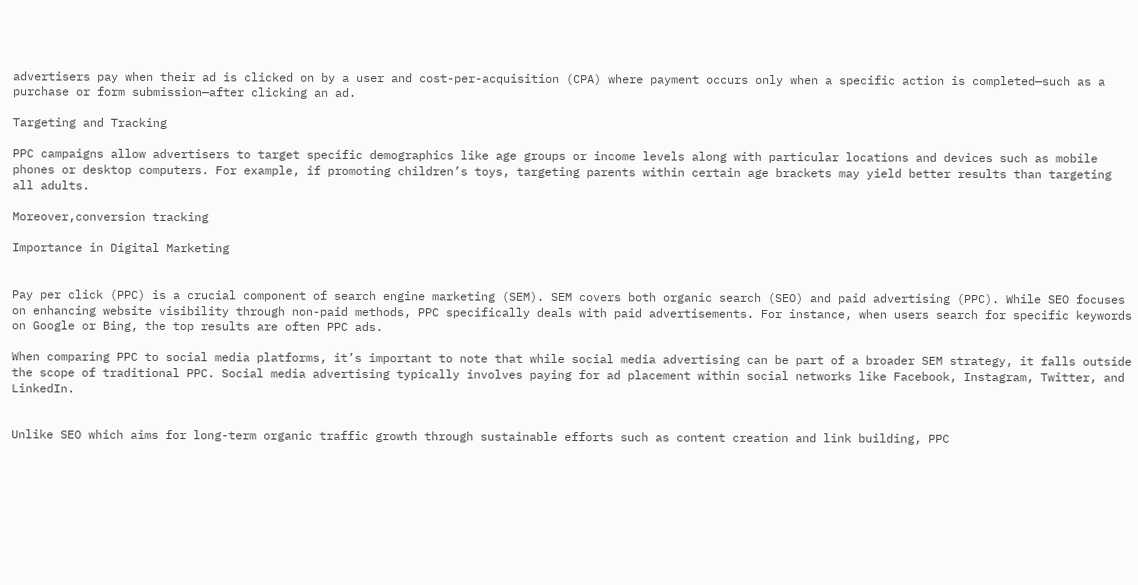advertisers pay when their ad is clicked on by a user and cost-per-acquisition (CPA) where payment occurs only when a specific action is completed—such as a purchase or form submission—after clicking an ad.

Targeting and Tracking

PPC campaigns allow advertisers to target specific demographics like age groups or income levels along with particular locations and devices such as mobile phones or desktop computers. For example, if promoting children’s toys, targeting parents within certain age brackets may yield better results than targeting all adults.

Moreover,conversion tracking

Importance in Digital Marketing


Pay per click (PPC) is a crucial component of search engine marketing (SEM). SEM covers both organic search (SEO) and paid advertising (PPC). While SEO focuses on enhancing website visibility through non-paid methods, PPC specifically deals with paid advertisements. For instance, when users search for specific keywords on Google or Bing, the top results are often PPC ads.

When comparing PPC to social media platforms, it’s important to note that while social media advertising can be part of a broader SEM strategy, it falls outside the scope of traditional PPC. Social media advertising typically involves paying for ad placement within social networks like Facebook, Instagram, Twitter, and LinkedIn.


Unlike SEO which aims for long-term organic traffic growth through sustainable efforts such as content creation and link building, PPC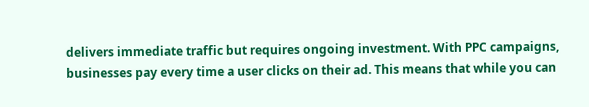delivers immediate traffic but requires ongoing investment. With PPC campaigns, businesses pay every time a user clicks on their ad. This means that while you can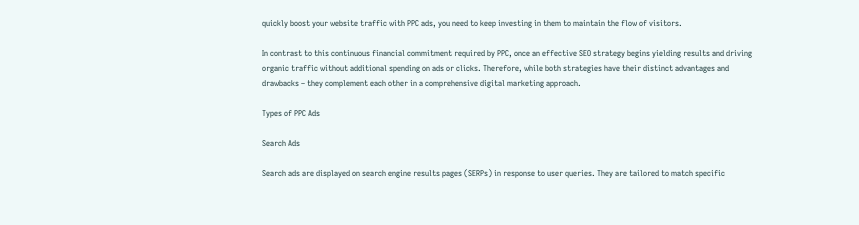quickly boost your website traffic with PPC ads, you need to keep investing in them to maintain the flow of visitors.

In contrast to this continuous financial commitment required by PPC, once an effective SEO strategy begins yielding results and driving organic traffic without additional spending on ads or clicks. Therefore, while both strategies have their distinct advantages and drawbacks – they complement each other in a comprehensive digital marketing approach.

Types of PPC Ads

Search Ads

Search ads are displayed on search engine results pages (SERPs) in response to user queries. They are tailored to match specific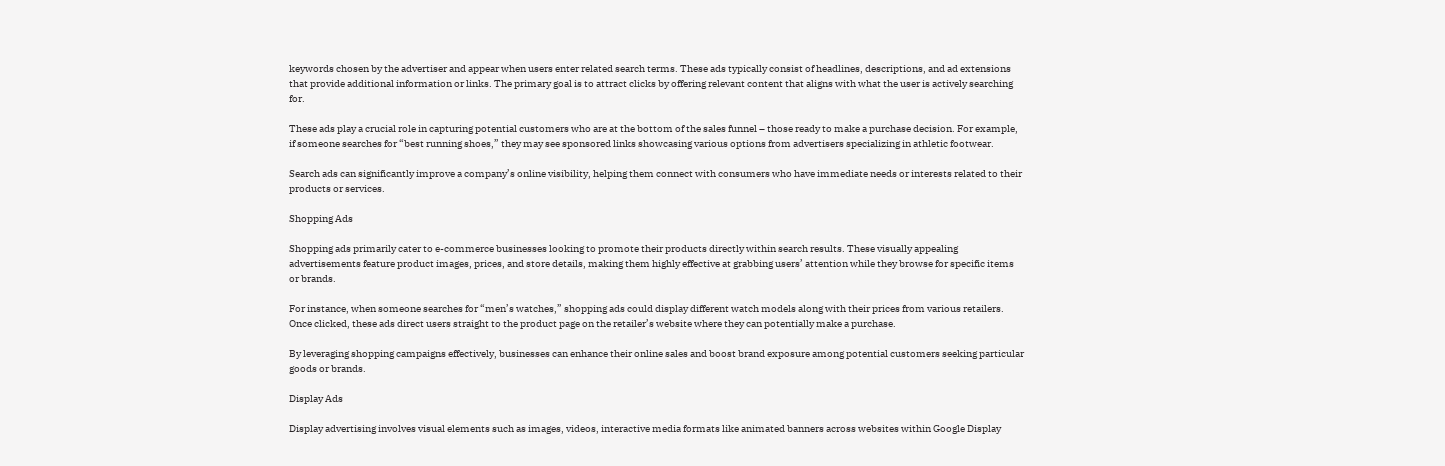keywords chosen by the advertiser and appear when users enter related search terms. These ads typically consist of headlines, descriptions, and ad extensions that provide additional information or links. The primary goal is to attract clicks by offering relevant content that aligns with what the user is actively searching for.

These ads play a crucial role in capturing potential customers who are at the bottom of the sales funnel – those ready to make a purchase decision. For example, if someone searches for “best running shoes,” they may see sponsored links showcasing various options from advertisers specializing in athletic footwear.

Search ads can significantly improve a company’s online visibility, helping them connect with consumers who have immediate needs or interests related to their products or services.

Shopping Ads

Shopping ads primarily cater to e-commerce businesses looking to promote their products directly within search results. These visually appealing advertisements feature product images, prices, and store details, making them highly effective at grabbing users’ attention while they browse for specific items or brands.

For instance, when someone searches for “men’s watches,” shopping ads could display different watch models along with their prices from various retailers. Once clicked, these ads direct users straight to the product page on the retailer’s website where they can potentially make a purchase.

By leveraging shopping campaigns effectively, businesses can enhance their online sales and boost brand exposure among potential customers seeking particular goods or brands.

Display Ads

Display advertising involves visual elements such as images, videos, interactive media formats like animated banners across websites within Google Display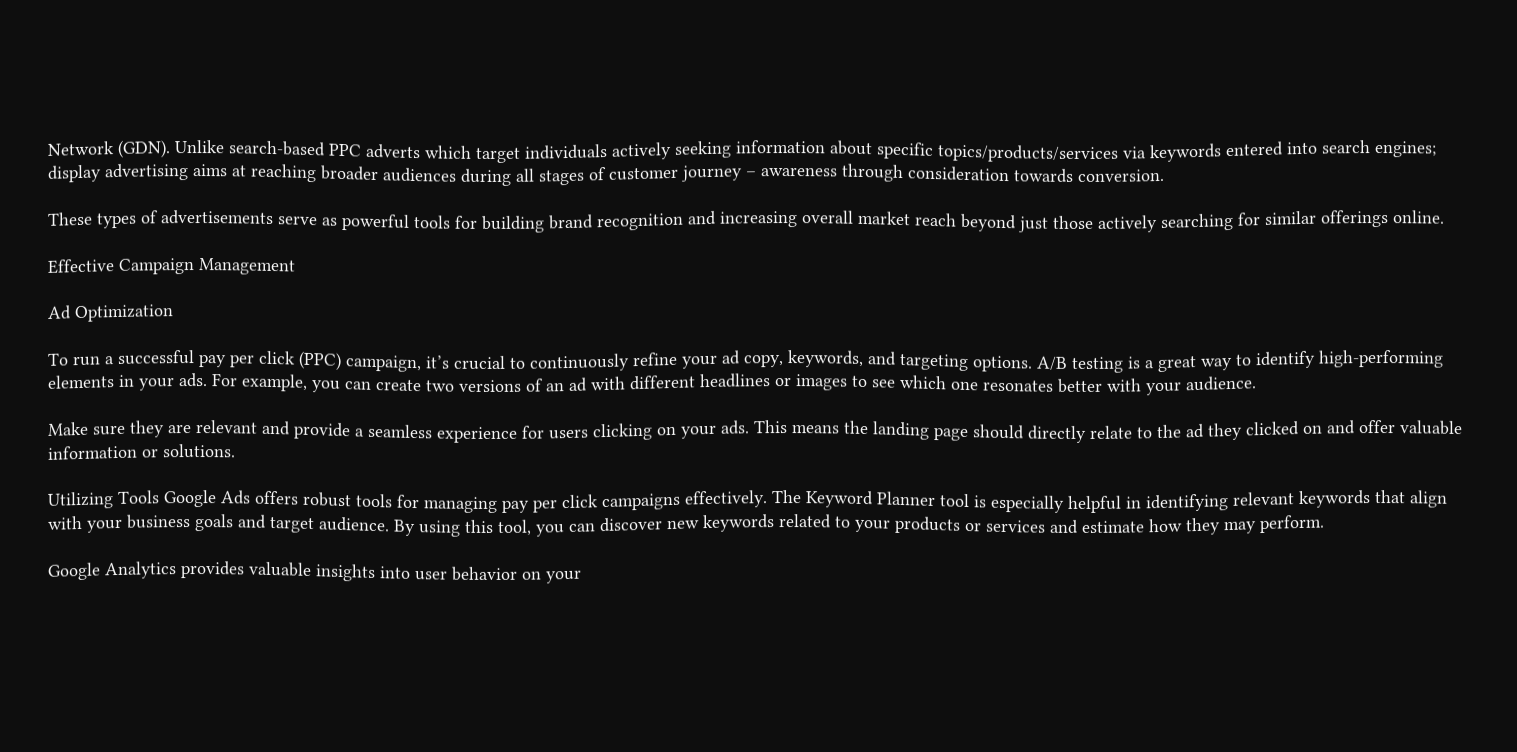Network (GDN). Unlike search-based PPC adverts which target individuals actively seeking information about specific topics/products/services via keywords entered into search engines; display advertising aims at reaching broader audiences during all stages of customer journey – awareness through consideration towards conversion.

These types of advertisements serve as powerful tools for building brand recognition and increasing overall market reach beyond just those actively searching for similar offerings online.

Effective Campaign Management

Ad Optimization

To run a successful pay per click (PPC) campaign, it’s crucial to continuously refine your ad copy, keywords, and targeting options. A/B testing is a great way to identify high-performing elements in your ads. For example, you can create two versions of an ad with different headlines or images to see which one resonates better with your audience.

Make sure they are relevant and provide a seamless experience for users clicking on your ads. This means the landing page should directly relate to the ad they clicked on and offer valuable information or solutions.

Utilizing Tools Google Ads offers robust tools for managing pay per click campaigns effectively. The Keyword Planner tool is especially helpful in identifying relevant keywords that align with your business goals and target audience. By using this tool, you can discover new keywords related to your products or services and estimate how they may perform.

Google Analytics provides valuable insights into user behavior on your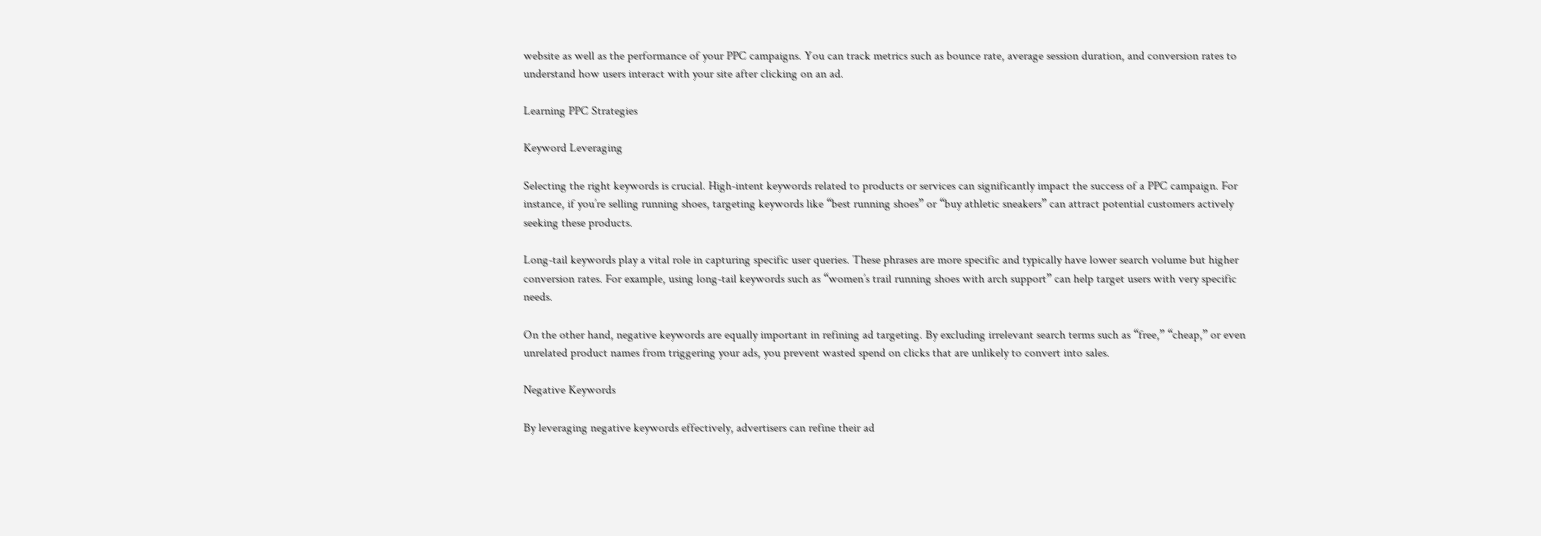website as well as the performance of your PPC campaigns. You can track metrics such as bounce rate, average session duration, and conversion rates to understand how users interact with your site after clicking on an ad.

Learning PPC Strategies

Keyword Leveraging

Selecting the right keywords is crucial. High-intent keywords related to products or services can significantly impact the success of a PPC campaign. For instance, if you’re selling running shoes, targeting keywords like “best running shoes” or “buy athletic sneakers” can attract potential customers actively seeking these products.

Long-tail keywords play a vital role in capturing specific user queries. These phrases are more specific and typically have lower search volume but higher conversion rates. For example, using long-tail keywords such as “women’s trail running shoes with arch support” can help target users with very specific needs.

On the other hand, negative keywords are equally important in refining ad targeting. By excluding irrelevant search terms such as “free,” “cheap,” or even unrelated product names from triggering your ads, you prevent wasted spend on clicks that are unlikely to convert into sales.

Negative Keywords

By leveraging negative keywords effectively, advertisers can refine their ad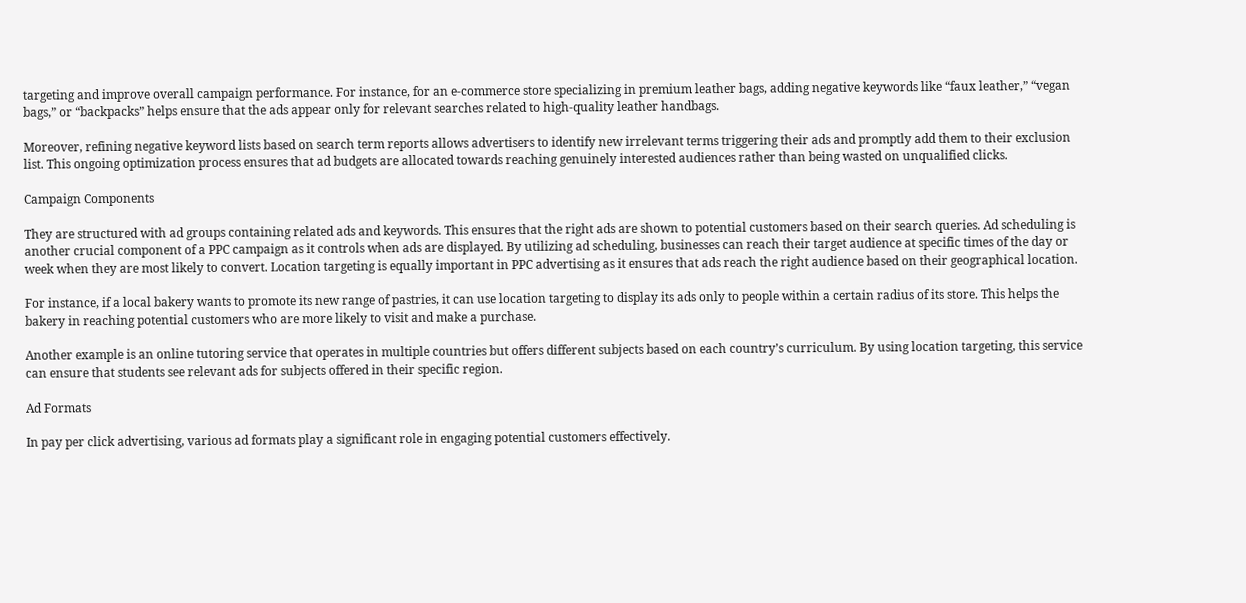targeting and improve overall campaign performance. For instance, for an e-commerce store specializing in premium leather bags, adding negative keywords like “faux leather,” “vegan bags,” or “backpacks” helps ensure that the ads appear only for relevant searches related to high-quality leather handbags.

Moreover, refining negative keyword lists based on search term reports allows advertisers to identify new irrelevant terms triggering their ads and promptly add them to their exclusion list. This ongoing optimization process ensures that ad budgets are allocated towards reaching genuinely interested audiences rather than being wasted on unqualified clicks.

Campaign Components

They are structured with ad groups containing related ads and keywords. This ensures that the right ads are shown to potential customers based on their search queries. Ad scheduling is another crucial component of a PPC campaign as it controls when ads are displayed. By utilizing ad scheduling, businesses can reach their target audience at specific times of the day or week when they are most likely to convert. Location targeting is equally important in PPC advertising as it ensures that ads reach the right audience based on their geographical location.

For instance, if a local bakery wants to promote its new range of pastries, it can use location targeting to display its ads only to people within a certain radius of its store. This helps the bakery in reaching potential customers who are more likely to visit and make a purchase.

Another example is an online tutoring service that operates in multiple countries but offers different subjects based on each country’s curriculum. By using location targeting, this service can ensure that students see relevant ads for subjects offered in their specific region.

Ad Formats

In pay per click advertising, various ad formats play a significant role in engaging potential customers effectively.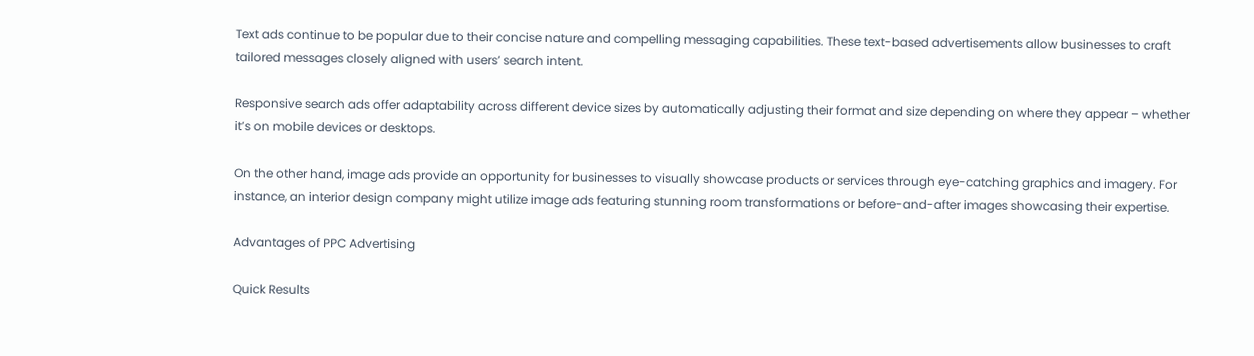Text ads continue to be popular due to their concise nature and compelling messaging capabilities. These text-based advertisements allow businesses to craft tailored messages closely aligned with users’ search intent.

Responsive search ads offer adaptability across different device sizes by automatically adjusting their format and size depending on where they appear – whether it’s on mobile devices or desktops.

On the other hand, image ads provide an opportunity for businesses to visually showcase products or services through eye-catching graphics and imagery. For instance, an interior design company might utilize image ads featuring stunning room transformations or before-and-after images showcasing their expertise.

Advantages of PPC Advertising

Quick Results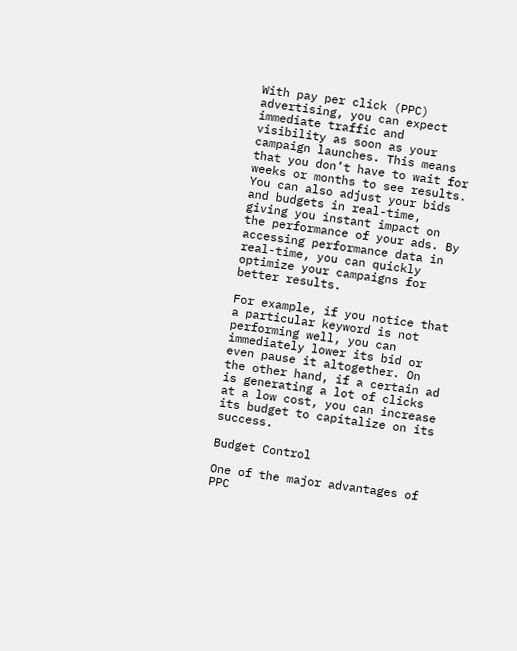With pay per click (PPC) advertising, you can expect immediate traffic and visibility as soon as your campaign launches. This means that you don’t have to wait for weeks or months to see results. You can also adjust your bids and budgets in real-time, giving you instant impact on the performance of your ads. By accessing performance data in real-time, you can quickly optimize your campaigns for better results.

For example, if you notice that a particular keyword is not performing well, you can immediately lower its bid or even pause it altogether. On the other hand, if a certain ad is generating a lot of clicks at a low cost, you can increase its budget to capitalize on its success.

Budget Control

One of the major advantages of PPC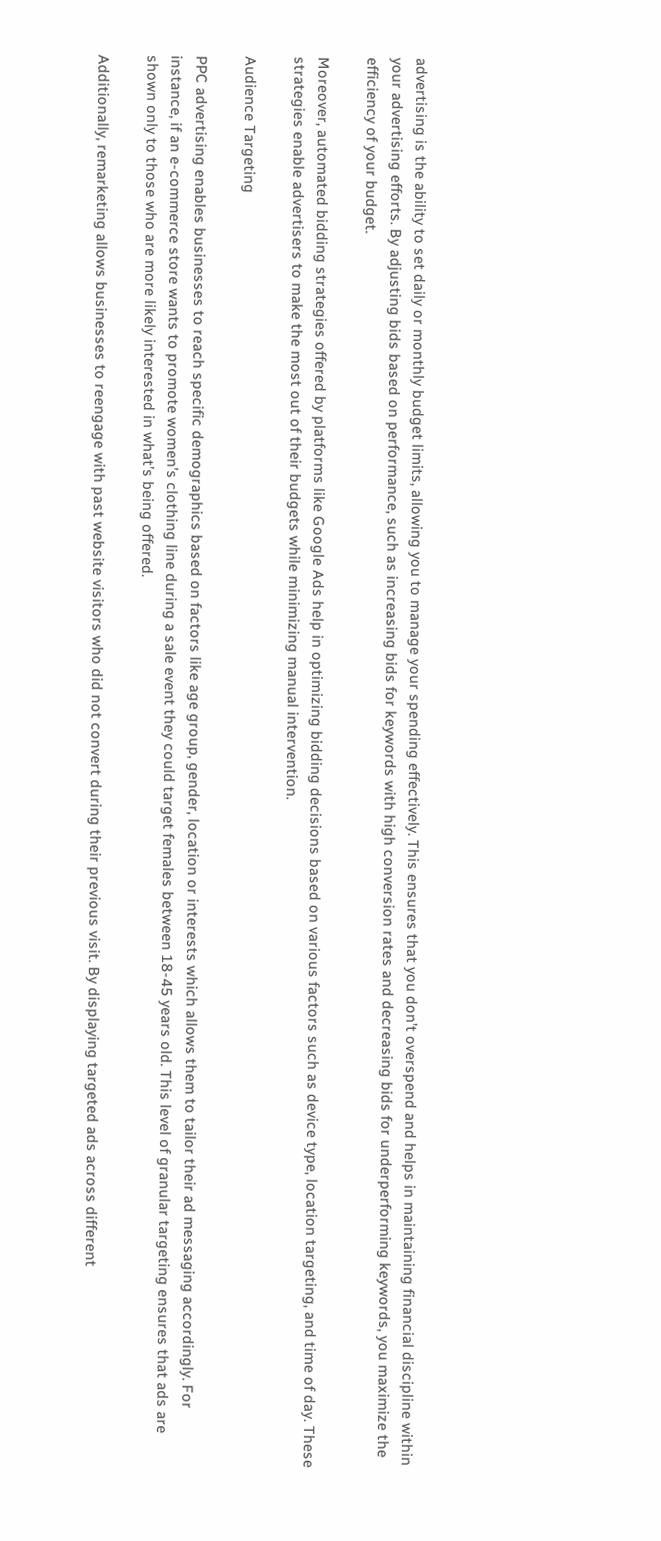advertising is the ability to set daily or monthly budget limits, allowing you to manage your spending effectively. This ensures that you don’t overspend and helps in maintaining financial discipline within your advertising efforts. By adjusting bids based on performance, such as increasing bids for keywords with high conversion rates and decreasing bids for underperforming keywords, you maximize the efficiency of your budget.

Moreover, automated bidding strategies offered by platforms like Google Ads help in optimizing bidding decisions based on various factors such as device type, location targeting, and time of day. These strategies enable advertisers to make the most out of their budgets while minimizing manual intervention.

Audience Targeting

PPC advertising enables businesses to reach specific demographics based on factors like age group, gender, location or interests which allows them to tailor their ad messaging accordingly. For instance, if an e-commerce store wants to promote women’s clothing line during a sale event they could target females between 18-45 years old. This level of granular targeting ensures that ads are shown only to those who are more likely interested in what’s being offered.

Additionally, remarketing allows businesses to reengage with past website visitors who did not convert during their previous visit. By displaying targeted ads across different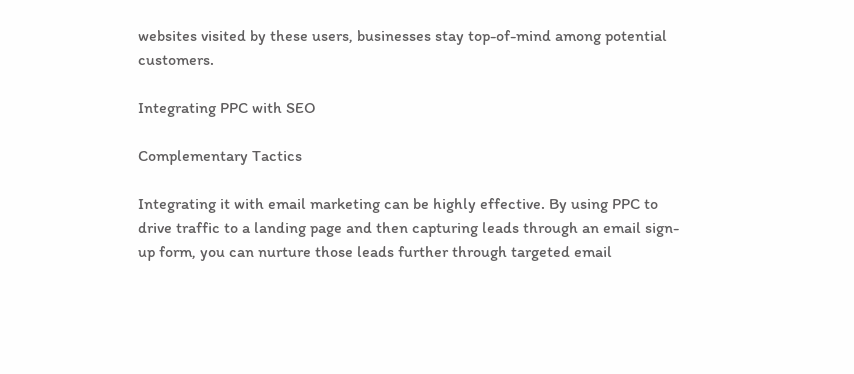websites visited by these users, businesses stay top-of-mind among potential customers.

Integrating PPC with SEO

Complementary Tactics

Integrating it with email marketing can be highly effective. By using PPC to drive traffic to a landing page and then capturing leads through an email sign-up form, you can nurture those leads further through targeted email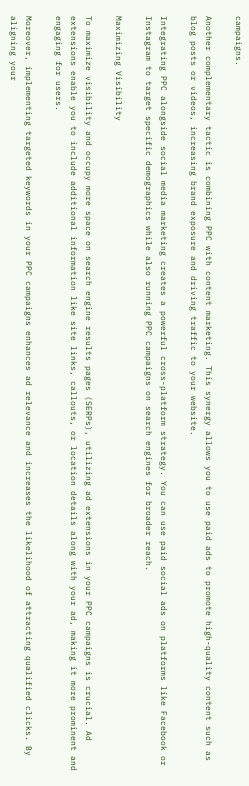campaigns.

Another complementary tactic is combining PPC with content marketing. This synergy allows you to use paid ads to promote high-quality content such as blog posts or videos, increasing brand exposure and driving traffic to your website.

Integrating PPC alongside social media marketing creates a powerful cross-platform strategy. You can use paid social ads on platforms like Facebook or Instagram to target specific demographics while also running PPC campaigns on search engines for broader reach.

Maximizing Visibility

To maximize visibility and occupy more space on search engine results pages (SERPs), utilizing ad extensions in your PPC campaigns is crucial. Ad extensions enable you to include additional information like site links, callouts, or location details along with your ad, making it more prominent and engaging for users.

Moreover, implementing targeted keywords in your PPC campaigns enhances ad relevance and increases the likelihood of attracting qualified clicks. By aligning your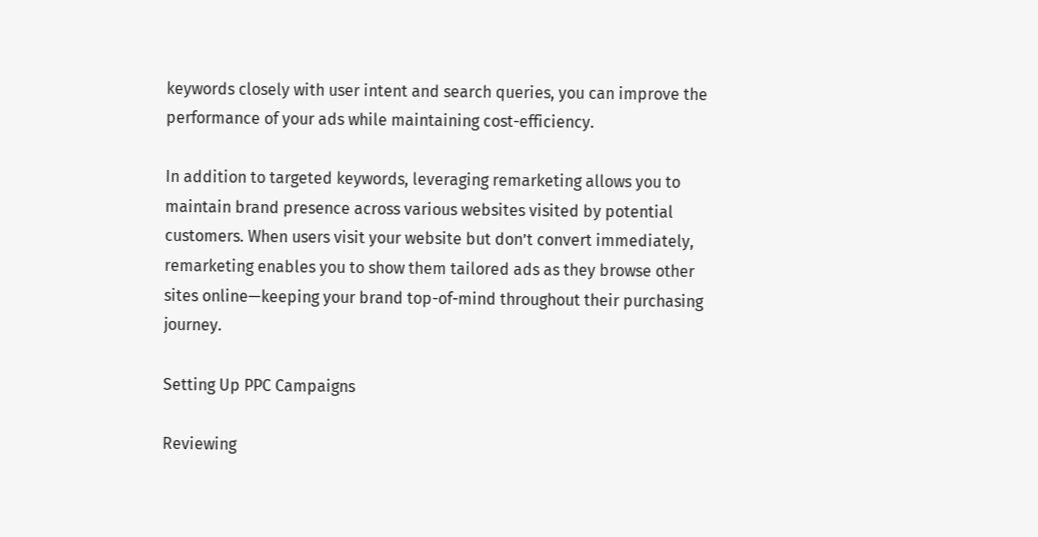keywords closely with user intent and search queries, you can improve the performance of your ads while maintaining cost-efficiency.

In addition to targeted keywords, leveraging remarketing allows you to maintain brand presence across various websites visited by potential customers. When users visit your website but don’t convert immediately, remarketing enables you to show them tailored ads as they browse other sites online—keeping your brand top-of-mind throughout their purchasing journey.

Setting Up PPC Campaigns

Reviewing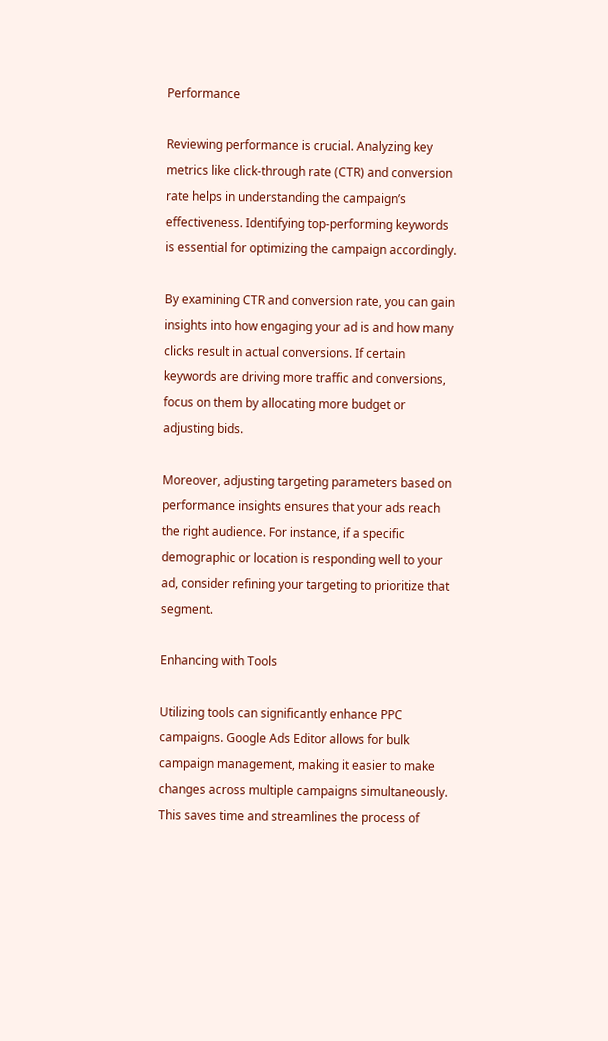Performance

Reviewing performance is crucial. Analyzing key metrics like click-through rate (CTR) and conversion rate helps in understanding the campaign’s effectiveness. Identifying top-performing keywords is essential for optimizing the campaign accordingly.

By examining CTR and conversion rate, you can gain insights into how engaging your ad is and how many clicks result in actual conversions. If certain keywords are driving more traffic and conversions, focus on them by allocating more budget or adjusting bids.

Moreover, adjusting targeting parameters based on performance insights ensures that your ads reach the right audience. For instance, if a specific demographic or location is responding well to your ad, consider refining your targeting to prioritize that segment.

Enhancing with Tools

Utilizing tools can significantly enhance PPC campaigns. Google Ads Editor allows for bulk campaign management, making it easier to make changes across multiple campaigns simultaneously. This saves time and streamlines the process of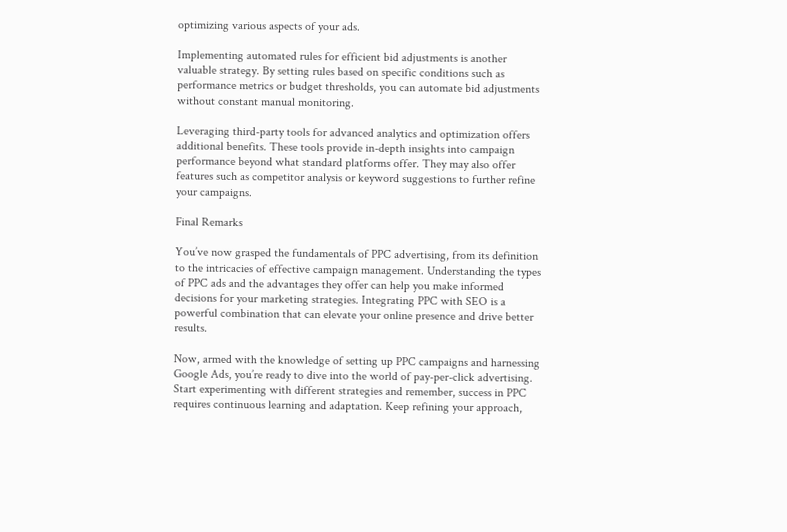optimizing various aspects of your ads.

Implementing automated rules for efficient bid adjustments is another valuable strategy. By setting rules based on specific conditions such as performance metrics or budget thresholds, you can automate bid adjustments without constant manual monitoring.

Leveraging third-party tools for advanced analytics and optimization offers additional benefits. These tools provide in-depth insights into campaign performance beyond what standard platforms offer. They may also offer features such as competitor analysis or keyword suggestions to further refine your campaigns.

Final Remarks

You’ve now grasped the fundamentals of PPC advertising, from its definition to the intricacies of effective campaign management. Understanding the types of PPC ads and the advantages they offer can help you make informed decisions for your marketing strategies. Integrating PPC with SEO is a powerful combination that can elevate your online presence and drive better results.

Now, armed with the knowledge of setting up PPC campaigns and harnessing Google Ads, you’re ready to dive into the world of pay-per-click advertising. Start experimenting with different strategies and remember, success in PPC requires continuous learning and adaptation. Keep refining your approach,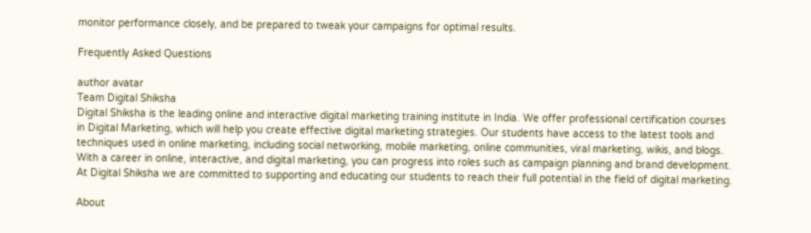monitor performance closely, and be prepared to tweak your campaigns for optimal results.

Frequently Asked Questions

author avatar
Team Digital Shiksha
Digital Shiksha is the leading online and interactive digital marketing training institute in India. We offer professional certification courses in Digital Marketing, which will help you create effective digital marketing strategies. Our students have access to the latest tools and techniques used in online marketing, including social networking, mobile marketing, online communities, viral marketing, wikis, and blogs. With a career in online, interactive, and digital marketing, you can progress into roles such as campaign planning and brand development. At Digital Shiksha we are committed to supporting and educating our students to reach their full potential in the field of digital marketing.

About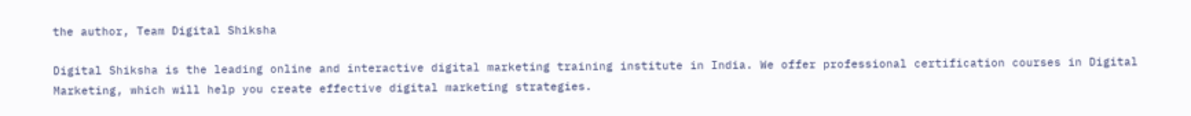the author, Team Digital Shiksha

Digital Shiksha is the leading online and interactive digital marketing training institute in India. We offer professional certification courses in Digital Marketing, which will help you create effective digital marketing strategies.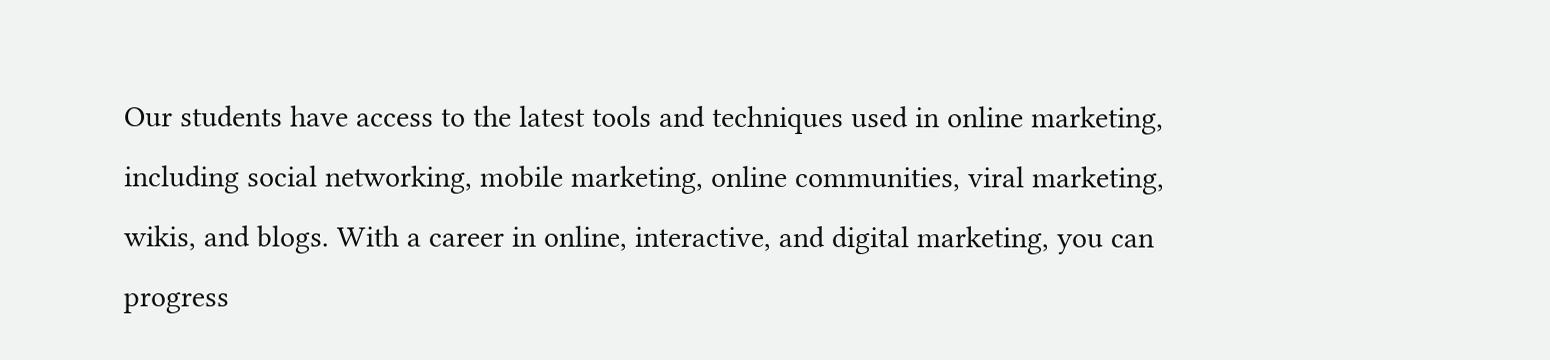Our students have access to the latest tools and techniques used in online marketing, including social networking, mobile marketing, online communities, viral marketing, wikis, and blogs. With a career in online, interactive, and digital marketing, you can progress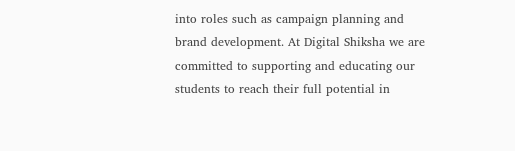into roles such as campaign planning and brand development. At Digital Shiksha we are committed to supporting and educating our students to reach their full potential in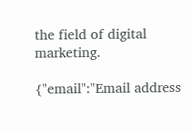the field of digital marketing.

{"email":"Email address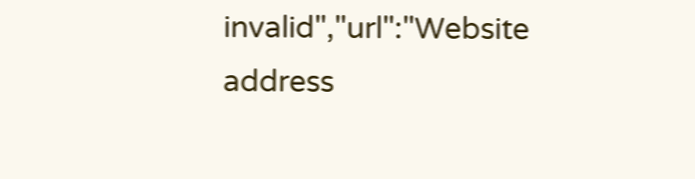invalid","url":"Website address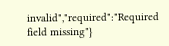invalid","required":"Required field missing"}